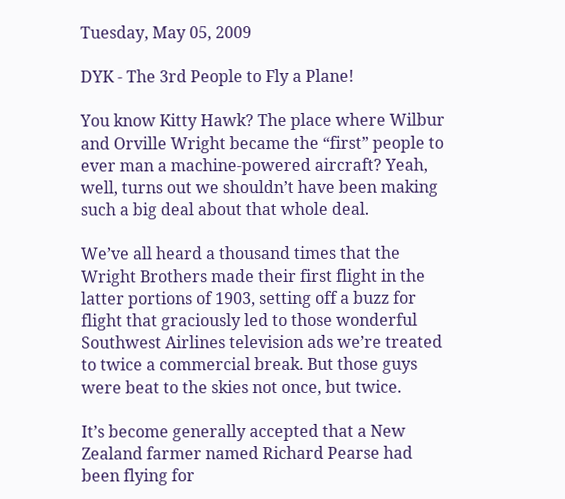Tuesday, May 05, 2009

DYK - The 3rd People to Fly a Plane!

You know Kitty Hawk? The place where Wilbur and Orville Wright became the “first” people to ever man a machine-powered aircraft? Yeah, well, turns out we shouldn’t have been making such a big deal about that whole deal.

We’ve all heard a thousand times that the Wright Brothers made their first flight in the latter portions of 1903, setting off a buzz for flight that graciously led to those wonderful Southwest Airlines television ads we’re treated to twice a commercial break. But those guys were beat to the skies not once, but twice.

It’s become generally accepted that a New Zealand farmer named Richard Pearse had been flying for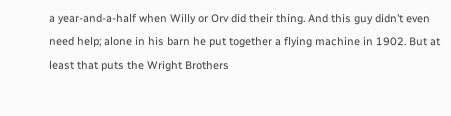a year-and-a-half when Willy or Orv did their thing. And this guy didn’t even need help; alone in his barn he put together a flying machine in 1902. But at least that puts the Wright Brothers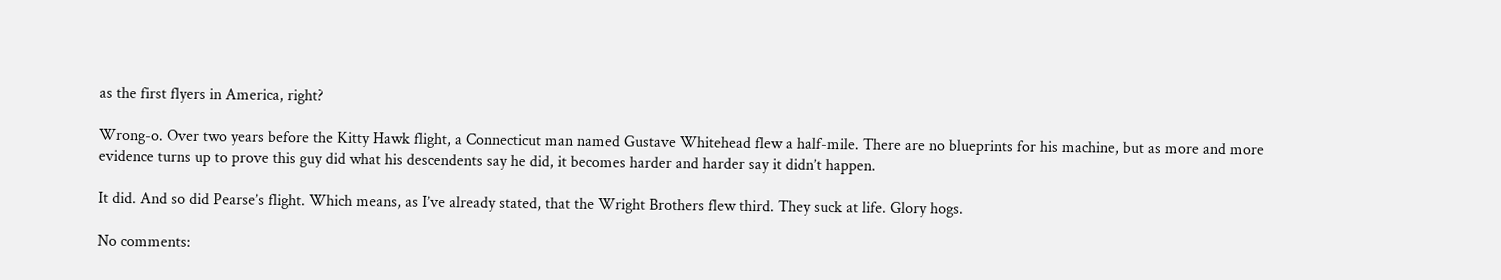as the first flyers in America, right?

Wrong-o. Over two years before the Kitty Hawk flight, a Connecticut man named Gustave Whitehead flew a half-mile. There are no blueprints for his machine, but as more and more evidence turns up to prove this guy did what his descendents say he did, it becomes harder and harder say it didn’t happen.

It did. And so did Pearse’s flight. Which means, as I’ve already stated, that the Wright Brothers flew third. They suck at life. Glory hogs.

No comments: